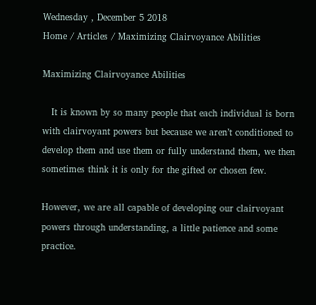Wednesday , December 5 2018
Home / Articles / Maximizing Clairvoyance Abilities

Maximizing Clairvoyance Abilities

   It is known by so many people that each individual is born with clairvoyant powers but because we aren’t conditioned to develop them and use them or fully understand them, we then sometimes think it is only for the gifted or chosen few.

However, we are all capable of developing our clairvoyant powers through understanding, a little patience and some practice.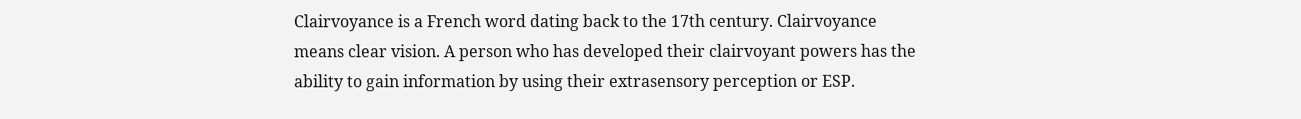Clairvoyance is a French word dating back to the 17th century. Clairvoyance means clear vision. A person who has developed their clairvoyant powers has the ability to gain information by using their extrasensory perception or ESP.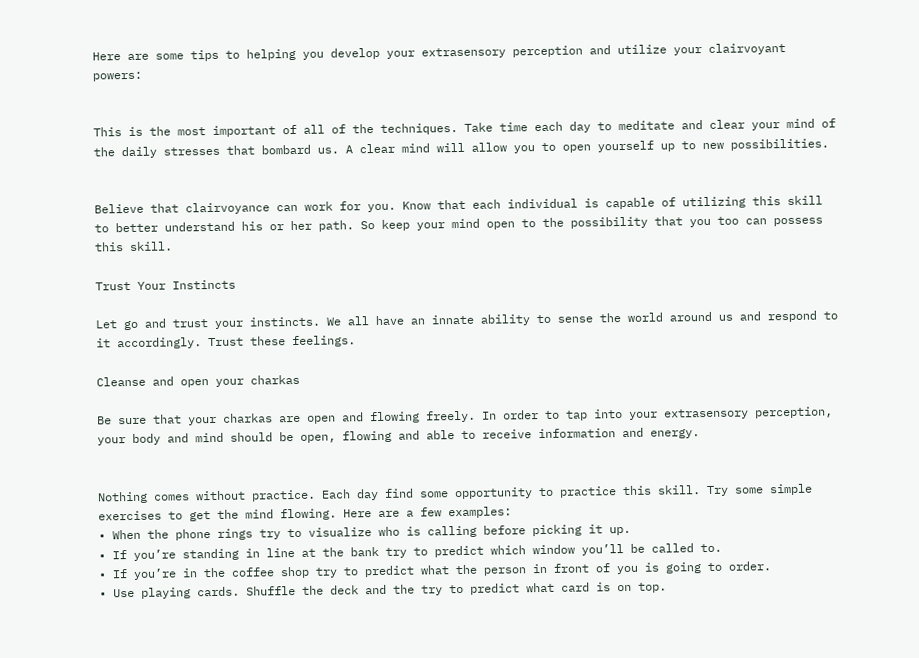Here are some tips to helping you develop your extrasensory perception and utilize your clairvoyant powers:


This is the most important of all of the techniques. Take time each day to meditate and clear your mind of the daily stresses that bombard us. A clear mind will allow you to open yourself up to new possibilities.


Believe that clairvoyance can work for you. Know that each individual is capable of utilizing this skill to better understand his or her path. So keep your mind open to the possibility that you too can possess this skill.

Trust Your Instincts

Let go and trust your instincts. We all have an innate ability to sense the world around us and respond to it accordingly. Trust these feelings.

Cleanse and open your charkas

Be sure that your charkas are open and flowing freely. In order to tap into your extrasensory perception, your body and mind should be open, flowing and able to receive information and energy.


Nothing comes without practice. Each day find some opportunity to practice this skill. Try some simple exercises to get the mind flowing. Here are a few examples:
• When the phone rings try to visualize who is calling before picking it up.
• If you’re standing in line at the bank try to predict which window you’ll be called to.
• If you’re in the coffee shop try to predict what the person in front of you is going to order.
• Use playing cards. Shuffle the deck and the try to predict what card is on top.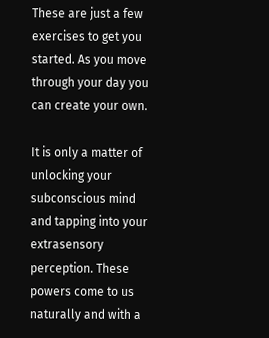These are just a few exercises to get you started. As you move through your day you can create your own.

It is only a matter of unlocking your subconscious mind and tapping into your extrasensory perception. These powers come to us naturally and with a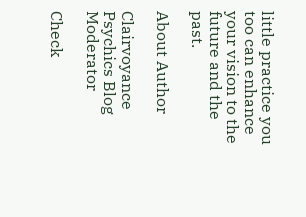little practice you too can enhance your vision to the future and the past.

About Author

Clairvoyance Psychics Blog Moderator

Check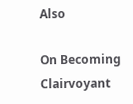Also

On Becoming Clairvoyant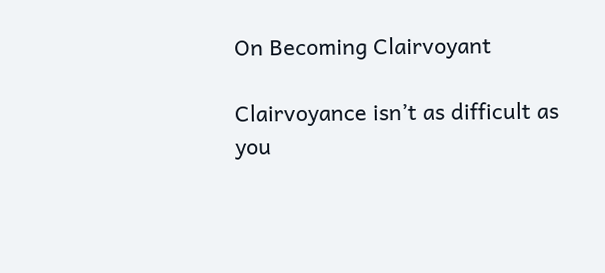On Becoming Clairvoyant

Clairvoyance isn’t as difficult as you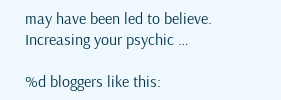may have been led to believe. Increasing your psychic …

%d bloggers like this: